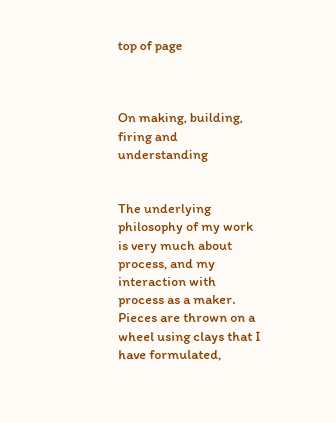top of page



On making, building, firing and understanding


The underlying philosophy of my work is very much about process, and my interaction with process as a maker. Pieces are thrown on a wheel using clays that I have formulated,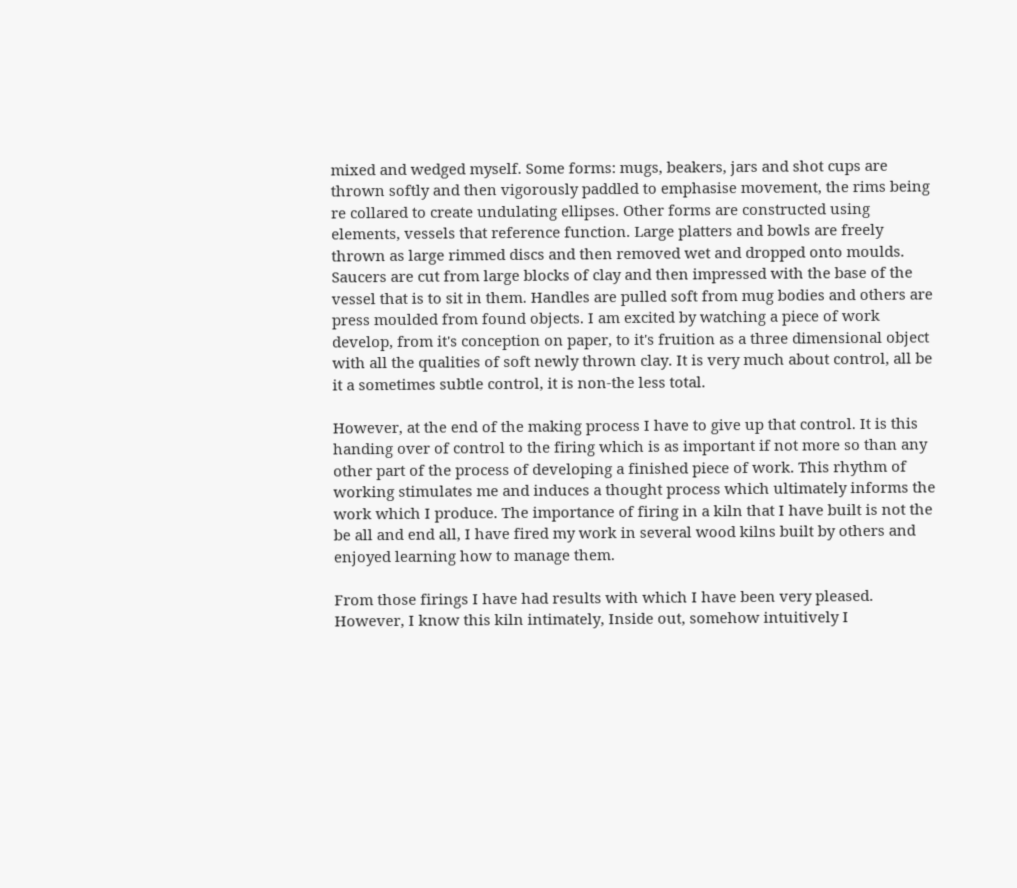mixed and wedged myself. Some forms: mugs, beakers, jars and shot cups are thrown softly and then vigorously paddled to emphasise movement, the rims being re collared to create undulating ellipses. Other forms are constructed using elements, vessels that reference function. Large platters and bowls are freely thrown as large rimmed discs and then removed wet and dropped onto moulds. Saucers are cut from large blocks of clay and then impressed with the base of the vessel that is to sit in them. Handles are pulled soft from mug bodies and others are press moulded from found objects. I am excited by watching a piece of work develop, from it's conception on paper, to it's fruition as a three dimensional object with all the qualities of soft newly thrown clay. It is very much about control, all be it a sometimes subtle control, it is non-the less total.

However, at the end of the making process I have to give up that control. It is this handing over of control to the firing which is as important if not more so than any other part of the process of developing a finished piece of work. This rhythm of working stimulates me and induces a thought process which ultimately informs the work which I produce. The importance of firing in a kiln that I have built is not the be all and end all, I have fired my work in several wood kilns built by others and enjoyed learning how to manage them.

From those firings I have had results with which I have been very pleased. However, I know this kiln intimately, Inside out, somehow intuitively I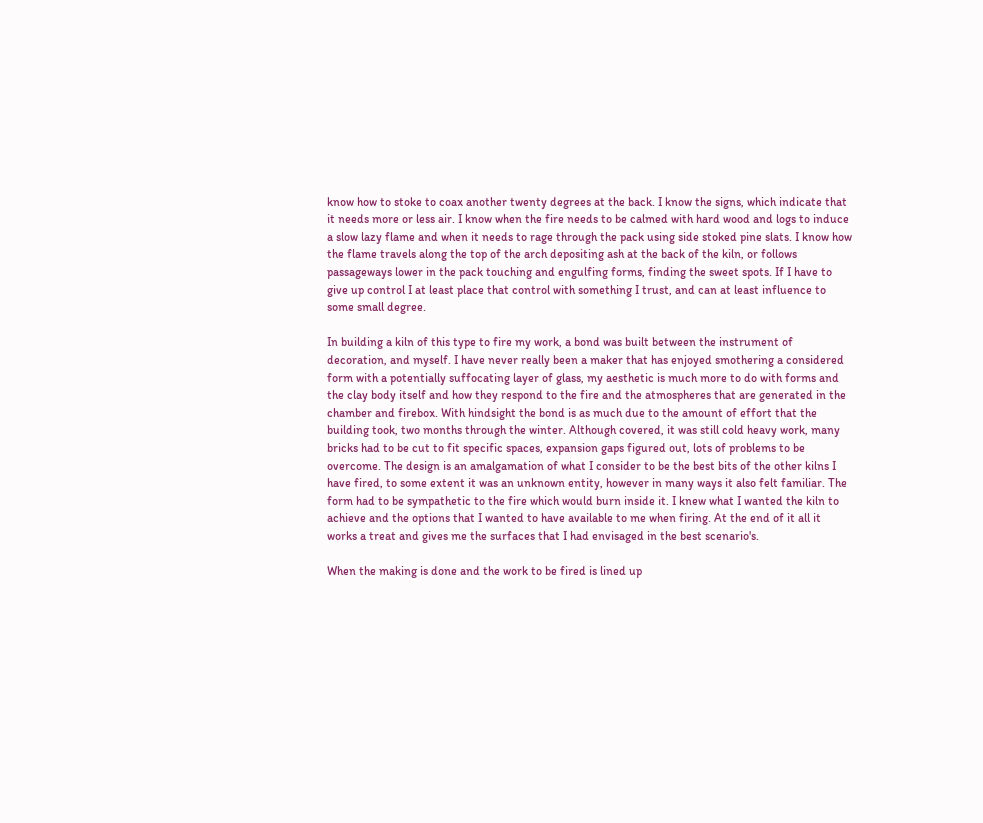know how to stoke to coax another twenty degrees at the back. I know the signs, which indicate that it needs more or less air. I know when the fire needs to be calmed with hard wood and logs to induce a slow lazy flame and when it needs to rage through the pack using side stoked pine slats. I know how the flame travels along the top of the arch depositing ash at the back of the kiln, or follows passageways lower in the pack touching and engulfing forms, finding the sweet spots. If I have to give up control I at least place that control with something I trust, and can at least influence to some small degree.

In building a kiln of this type to fire my work, a bond was built between the instrument of decoration, and myself. I have never really been a maker that has enjoyed smothering a considered form with a potentially suffocating layer of glass, my aesthetic is much more to do with forms and the clay body itself and how they respond to the fire and the atmospheres that are generated in the chamber and firebox. With hindsight the bond is as much due to the amount of effort that the building took, two months through the winter. Although covered, it was still cold heavy work, many bricks had to be cut to fit specific spaces, expansion gaps figured out, lots of problems to be overcome. The design is an amalgamation of what I consider to be the best bits of the other kilns I have fired, to some extent it was an unknown entity, however in many ways it also felt familiar. The form had to be sympathetic to the fire which would burn inside it. I knew what I wanted the kiln to achieve and the options that I wanted to have available to me when firing. At the end of it all it works a treat and gives me the surfaces that I had envisaged in the best scenario's.

When the making is done and the work to be fired is lined up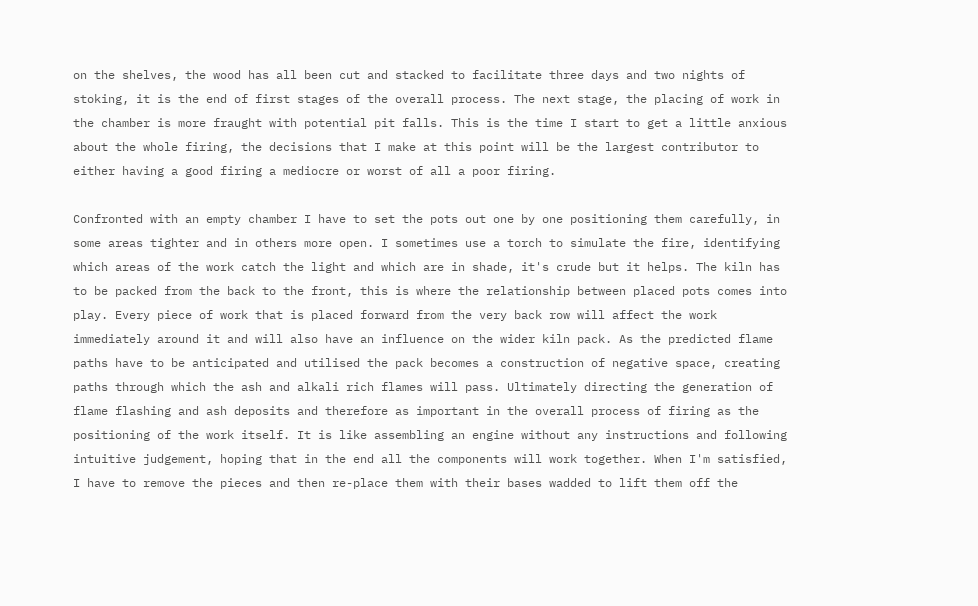on the shelves, the wood has all been cut and stacked to facilitate three days and two nights of stoking, it is the end of first stages of the overall process. The next stage, the placing of work in the chamber is more fraught with potential pit falls. This is the time I start to get a little anxious about the whole firing, the decisions that I make at this point will be the largest contributor to either having a good firing a mediocre or worst of all a poor firing.

Confronted with an empty chamber I have to set the pots out one by one positioning them carefully, in some areas tighter and in others more open. I sometimes use a torch to simulate the fire, identifying which areas of the work catch the light and which are in shade, it's crude but it helps. The kiln has to be packed from the back to the front, this is where the relationship between placed pots comes into play. Every piece of work that is placed forward from the very back row will affect the work immediately around it and will also have an influence on the wider kiln pack. As the predicted flame paths have to be anticipated and utilised the pack becomes a construction of negative space, creating paths through which the ash and alkali rich flames will pass. Ultimately directing the generation of flame flashing and ash deposits and therefore as important in the overall process of firing as the positioning of the work itself. It is like assembling an engine without any instructions and following intuitive judgement, hoping that in the end all the components will work together. When I'm satisfied, I have to remove the pieces and then re-place them with their bases wadded to lift them off the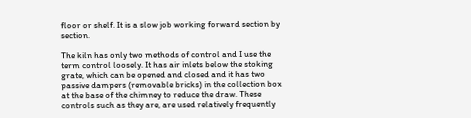floor or shelf. It is a slow job working forward section by section.

The kiln has only two methods of control and I use the term control loosely. It has air inlets below the stoking grate, which can be opened and closed and it has two passive dampers (removable bricks) in the collection box at the base of the chimney to reduce the draw. These controls such as they are, are used relatively frequently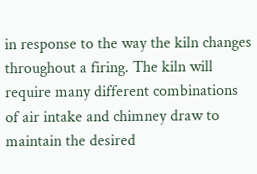in response to the way the kiln changes throughout a firing. The kiln will require many different combinations of air intake and chimney draw to maintain the desired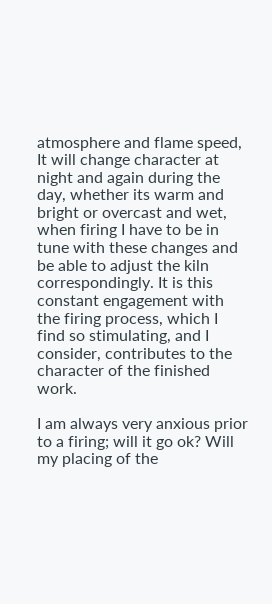atmosphere and flame speed, It will change character at night and again during the day, whether its warm and bright or overcast and wet, when firing I have to be in tune with these changes and be able to adjust the kiln correspondingly. It is this constant engagement with the firing process, which I find so stimulating, and I consider, contributes to the character of the finished work.

I am always very anxious prior to a firing; will it go ok? Will my placing of the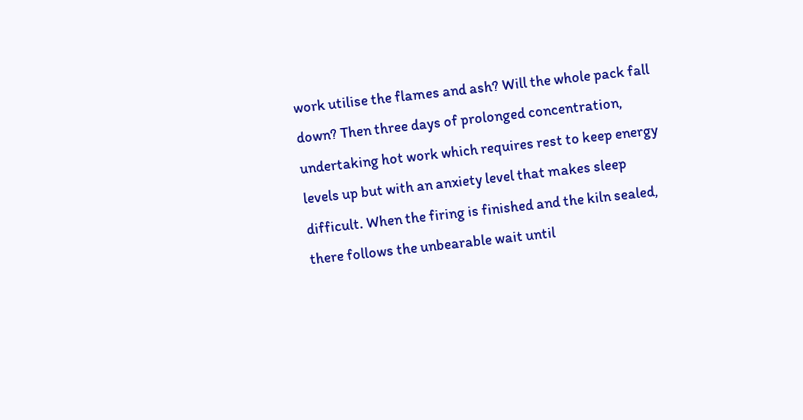work utilise the flames and ash? Will the whole pack fall down? Then three days of prolonged concentration, undertaking hot work which requires rest to keep energy levels up but with an anxiety level that makes sleep difficult. When the firing is finished and the kiln sealed, there follows the unbearable wait until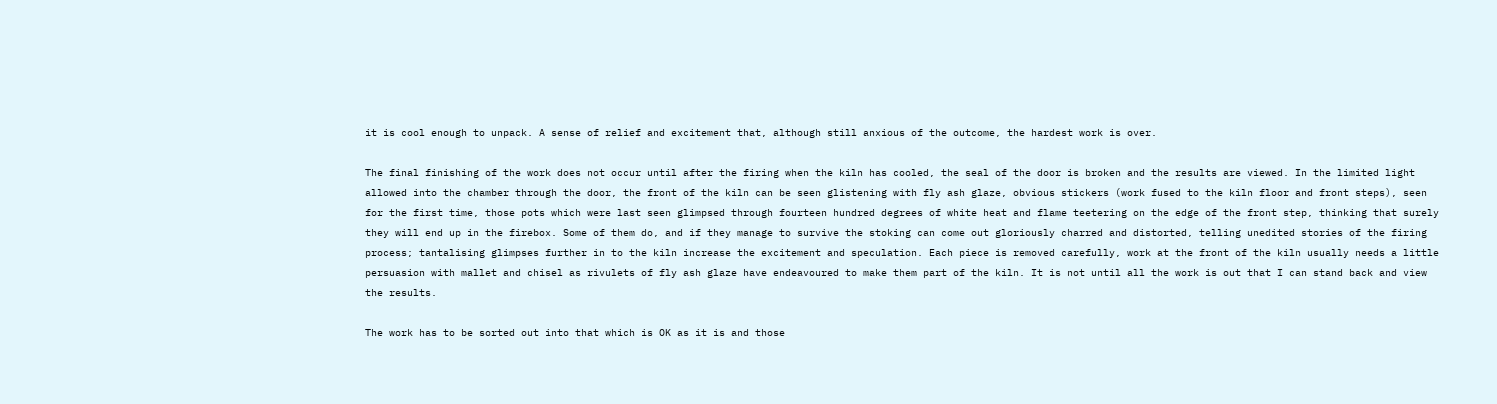it is cool enough to unpack. A sense of relief and excitement that, although still anxious of the outcome, the hardest work is over.

The final finishing of the work does not occur until after the firing when the kiln has cooled, the seal of the door is broken and the results are viewed. In the limited light allowed into the chamber through the door, the front of the kiln can be seen glistening with fly ash glaze, obvious stickers (work fused to the kiln floor and front steps), seen for the first time, those pots which were last seen glimpsed through fourteen hundred degrees of white heat and flame teetering on the edge of the front step, thinking that surely they will end up in the firebox. Some of them do, and if they manage to survive the stoking can come out gloriously charred and distorted, telling unedited stories of the firing process; tantalising glimpses further in to the kiln increase the excitement and speculation. Each piece is removed carefully, work at the front of the kiln usually needs a little persuasion with mallet and chisel as rivulets of fly ash glaze have endeavoured to make them part of the kiln. It is not until all the work is out that I can stand back and view the results.

The work has to be sorted out into that which is OK as it is and those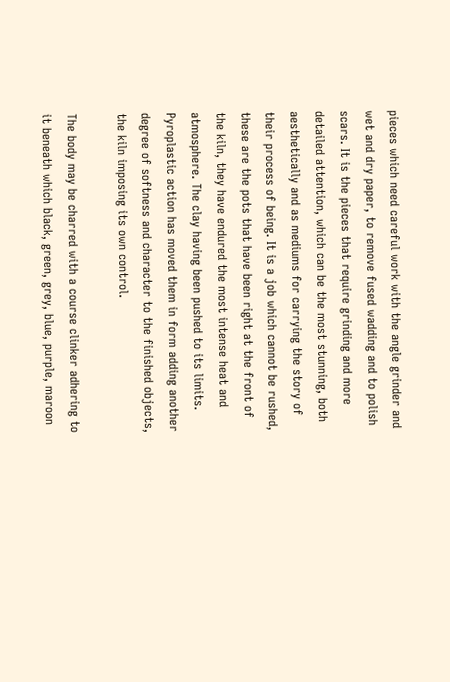pieces which need careful work with the angle grinder and wet and dry paper, to remove fused wadding and to polish scars. It is the pieces that require grinding and more detailed attention, which can be the most stunning, both aesthetically and as mediums for carrying the story of their process of being. It is a job which cannot be rushed, these are the pots that have been right at the front of the kiln, they have endured the most intense heat and atmosphere. The clay having been pushed to its limits. Pyroplastic action has moved them in form adding another degree of softness and character to the finished objects, the kiln imposing its own control.

The body may be charred with a course clinker adhering to it beneath which black, green, grey, blue, purple, maroon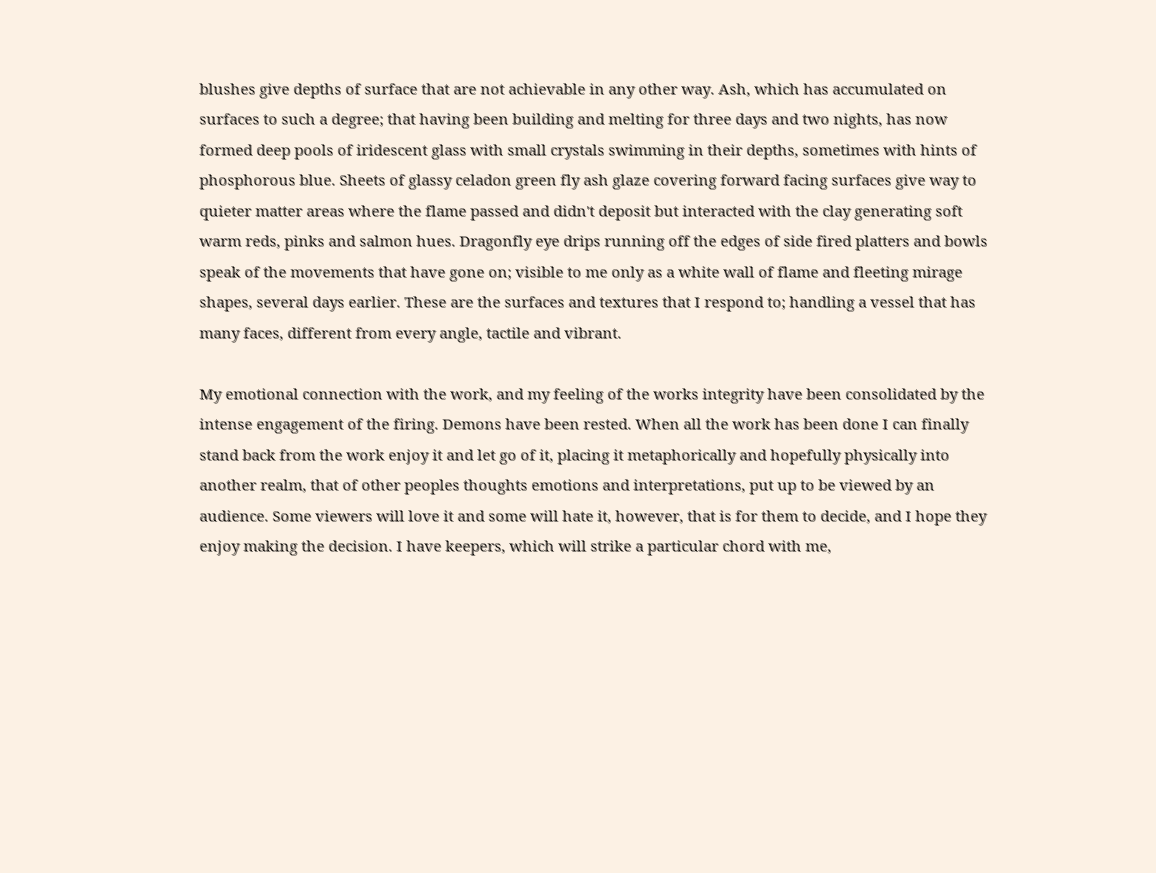blushes give depths of surface that are not achievable in any other way. Ash, which has accumulated on surfaces to such a degree; that having been building and melting for three days and two nights, has now formed deep pools of iridescent glass with small crystals swimming in their depths, sometimes with hints of phosphorous blue. Sheets of glassy celadon green fly ash glaze covering forward facing surfaces give way to quieter matter areas where the flame passed and didn't deposit but interacted with the clay generating soft warm reds, pinks and salmon hues. Dragonfly eye drips running off the edges of side fired platters and bowls speak of the movements that have gone on; visible to me only as a white wall of flame and fleeting mirage shapes, several days earlier. These are the surfaces and textures that I respond to; handling a vessel that has many faces, different from every angle, tactile and vibrant.

My emotional connection with the work, and my feeling of the works integrity have been consolidated by the intense engagement of the firing. Demons have been rested. When all the work has been done I can finally stand back from the work enjoy it and let go of it, placing it metaphorically and hopefully physically into another realm, that of other peoples thoughts emotions and interpretations, put up to be viewed by an audience. Some viewers will love it and some will hate it, however, that is for them to decide, and I hope they enjoy making the decision. I have keepers, which will strike a particular chord with me,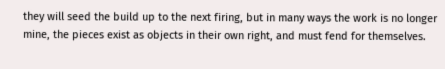they will seed the build up to the next firing, but in many ways the work is no longer mine, the pieces exist as objects in their own right, and must fend for themselves.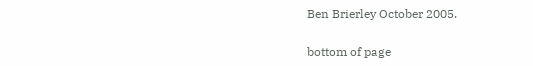Ben Brierley October 2005.

bottom of page